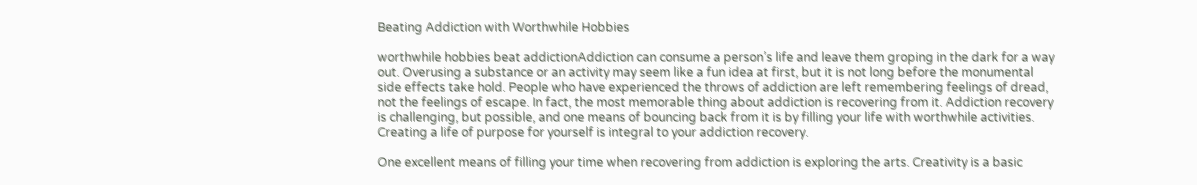Beating Addiction with Worthwhile Hobbies

worthwhile hobbies beat addictionAddiction can consume a person’s life and leave them groping in the dark for a way out. Overusing a substance or an activity may seem like a fun idea at first, but it is not long before the monumental side effects take hold. People who have experienced the throws of addiction are left remembering feelings of dread, not the feelings of escape. In fact, the most memorable thing about addiction is recovering from it. Addiction recovery is challenging, but possible, and one means of bouncing back from it is by filling your life with worthwhile activities. Creating a life of purpose for yourself is integral to your addiction recovery.

One excellent means of filling your time when recovering from addiction is exploring the arts. Creativity is a basic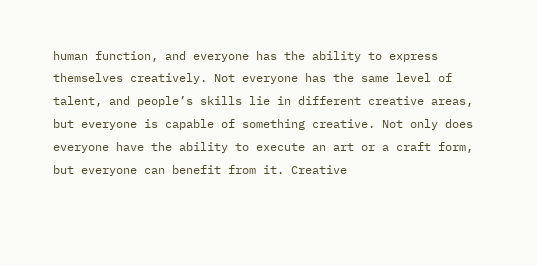human function, and everyone has the ability to express themselves creatively. Not everyone has the same level of talent, and people’s skills lie in different creative areas, but everyone is capable of something creative. Not only does everyone have the ability to execute an art or a craft form, but everyone can benefit from it. Creative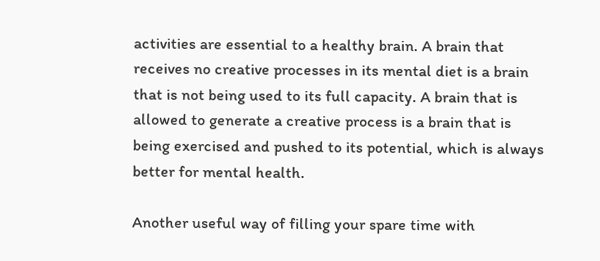activities are essential to a healthy brain. A brain that receives no creative processes in its mental diet is a brain that is not being used to its full capacity. A brain that is allowed to generate a creative process is a brain that is being exercised and pushed to its potential, which is always better for mental health.

Another useful way of filling your spare time with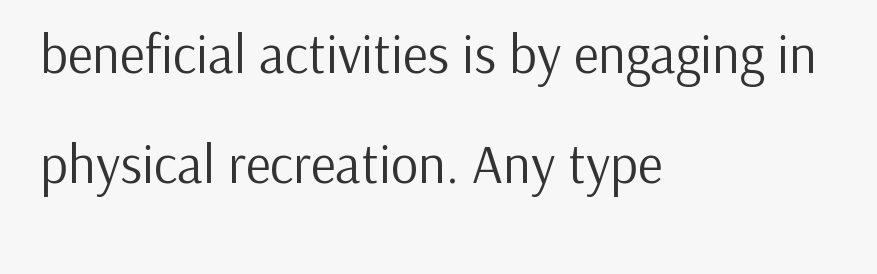beneficial activities is by engaging in physical recreation. Any type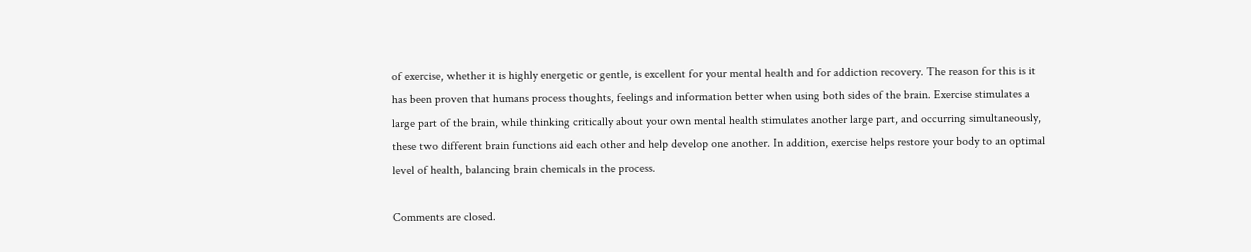of exercise, whether it is highly energetic or gentle, is excellent for your mental health and for addiction recovery. The reason for this is it has been proven that humans process thoughts, feelings and information better when using both sides of the brain. Exercise stimulates a large part of the brain, while thinking critically about your own mental health stimulates another large part, and occurring simultaneously, these two different brain functions aid each other and help develop one another. In addition, exercise helps restore your body to an optimal level of health, balancing brain chemicals in the process.

Comments are closed.